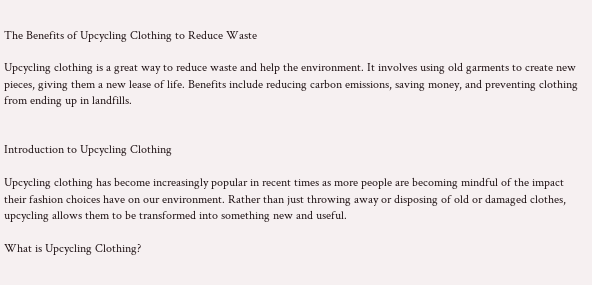The Benefits of Upcycling Clothing to Reduce Waste

Upcycling clothing is a great way to reduce waste and help the environment. It involves using old garments to create new pieces, giving them a new lease of life. Benefits include reducing carbon emissions, saving money, and preventing clothing from ending up in landfills.


Introduction to Upcycling Clothing

Upcycling clothing has become increasingly popular in recent times as more people are becoming mindful of the impact their fashion choices have on our environment. Rather than just throwing away or disposing of old or damaged clothes, upcycling allows them to be transformed into something new and useful.

What is Upcycling Clothing?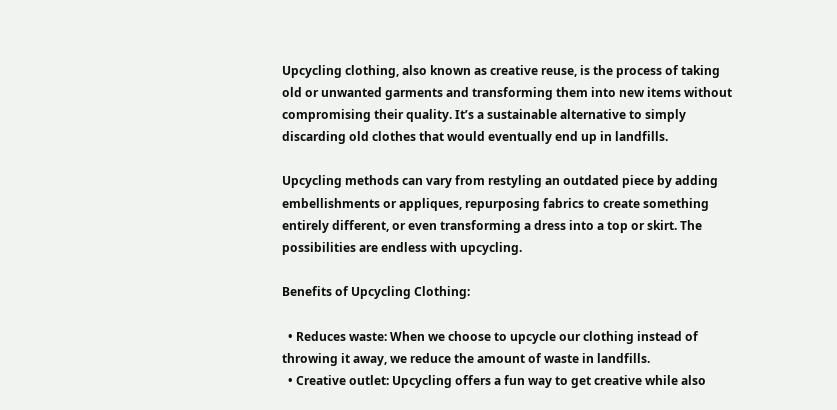Upcycling clothing, also known as creative reuse, is the process of taking old or unwanted garments and transforming them into new items without compromising their quality. It’s a sustainable alternative to simply discarding old clothes that would eventually end up in landfills.

Upcycling methods can vary from restyling an outdated piece by adding embellishments or appliques, repurposing fabrics to create something entirely different, or even transforming a dress into a top or skirt. The possibilities are endless with upcycling.

Benefits of Upcycling Clothing:

  • Reduces waste: When we choose to upcycle our clothing instead of throwing it away, we reduce the amount of waste in landfills.
  • Creative outlet: Upcycling offers a fun way to get creative while also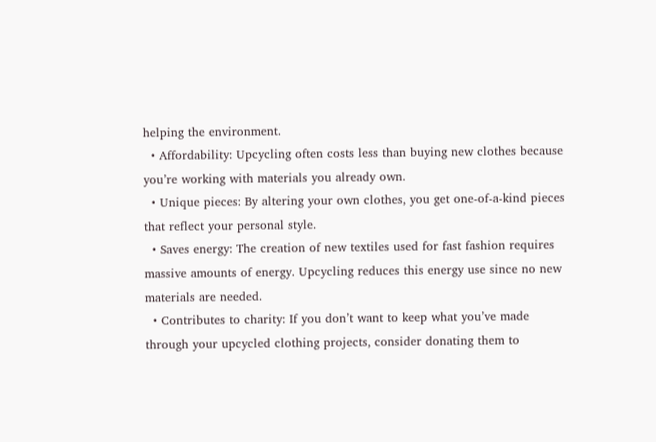helping the environment.
  • Affordability: Upcycling often costs less than buying new clothes because you’re working with materials you already own.
  • Unique pieces: By altering your own clothes, you get one-of-a-kind pieces that reflect your personal style.
  • Saves energy: The creation of new textiles used for fast fashion requires massive amounts of energy. Upcycling reduces this energy use since no new materials are needed.
  • Contributes to charity: If you don’t want to keep what you’ve made through your upcycled clothing projects, consider donating them to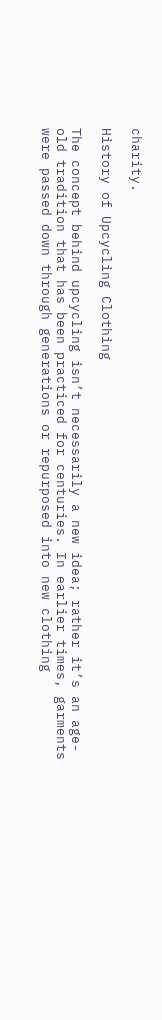charity.

History of Upcycling Clothing

The concept behind upcycling isn’t necessarily a new idea; rather it’s an age-old tradition that has been practiced for centuries. In earlier times, garments were passed down through generations or repurposed into new clothing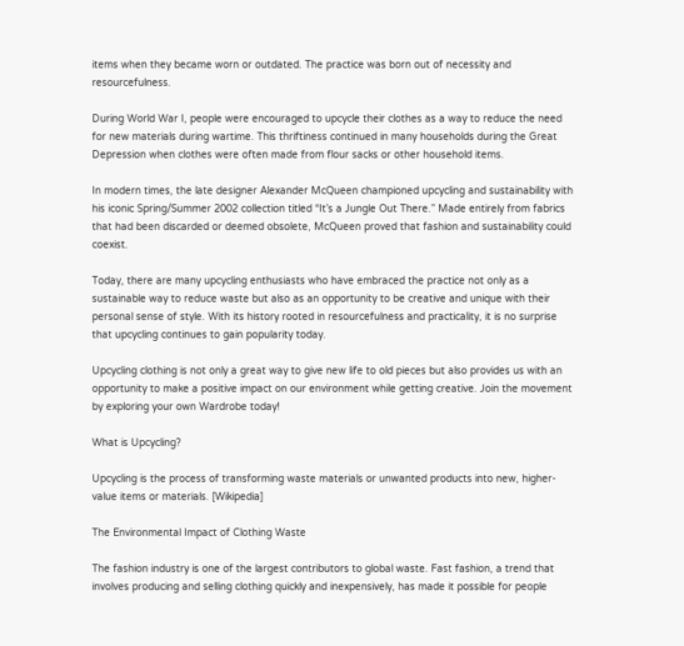items when they became worn or outdated. The practice was born out of necessity and resourcefulness.

During World War I, people were encouraged to upcycle their clothes as a way to reduce the need for new materials during wartime. This thriftiness continued in many households during the Great Depression when clothes were often made from flour sacks or other household items.

In modern times, the late designer Alexander McQueen championed upcycling and sustainability with his iconic Spring/Summer 2002 collection titled “It’s a Jungle Out There.” Made entirely from fabrics that had been discarded or deemed obsolete, McQueen proved that fashion and sustainability could coexist.

Today, there are many upcycling enthusiasts who have embraced the practice not only as a sustainable way to reduce waste but also as an opportunity to be creative and unique with their personal sense of style. With its history rooted in resourcefulness and practicality, it is no surprise that upcycling continues to gain popularity today.

Upcycling clothing is not only a great way to give new life to old pieces but also provides us with an opportunity to make a positive impact on our environment while getting creative. Join the movement by exploring your own Wardrobe today!

What is Upcycling?

Upcycling is the process of transforming waste materials or unwanted products into new, higher-value items or materials. [Wikipedia]

The Environmental Impact of Clothing Waste

The fashion industry is one of the largest contributors to global waste. Fast fashion, a trend that involves producing and selling clothing quickly and inexpensively, has made it possible for people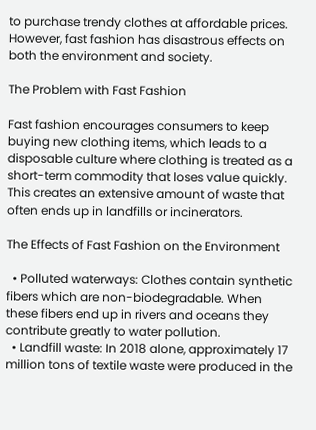to purchase trendy clothes at affordable prices. However, fast fashion has disastrous effects on both the environment and society.

The Problem with Fast Fashion

Fast fashion encourages consumers to keep buying new clothing items, which leads to a disposable culture where clothing is treated as a short-term commodity that loses value quickly. This creates an extensive amount of waste that often ends up in landfills or incinerators.

The Effects of Fast Fashion on the Environment

  • Polluted waterways: Clothes contain synthetic fibers which are non-biodegradable. When these fibers end up in rivers and oceans they contribute greatly to water pollution.
  • Landfill waste: In 2018 alone, approximately 17 million tons of textile waste were produced in the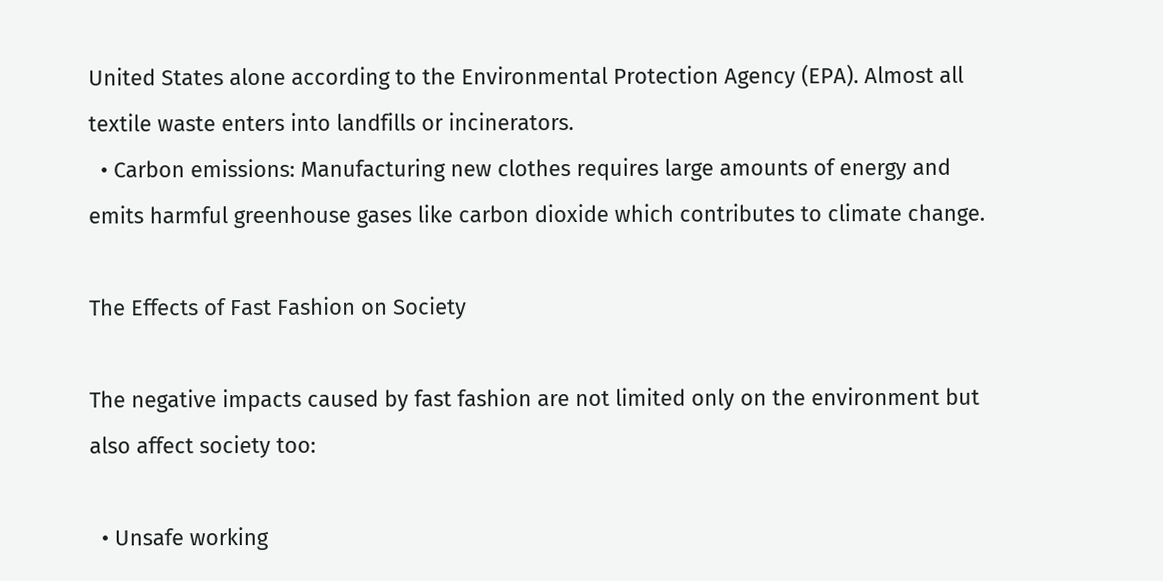United States alone according to the Environmental Protection Agency (EPA). Almost all textile waste enters into landfills or incinerators.
  • Carbon emissions: Manufacturing new clothes requires large amounts of energy and emits harmful greenhouse gases like carbon dioxide which contributes to climate change.

The Effects of Fast Fashion on Society

The negative impacts caused by fast fashion are not limited only on the environment but also affect society too:

  • Unsafe working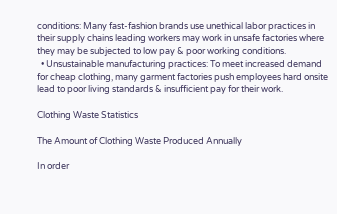conditions: Many fast-fashion brands use unethical labor practices in their supply chains leading workers may work in unsafe factories where they may be subjected to low pay & poor working conditions.
  • Unsustainable manufacturing practices: To meet increased demand for cheap clothing, many garment factories push employees hard onsite lead to poor living standards & insufficient pay for their work.

Clothing Waste Statistics

The Amount of Clothing Waste Produced Annually

In order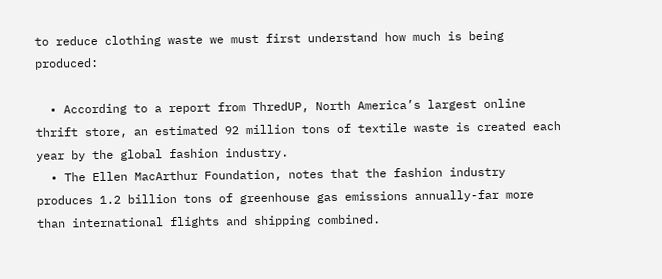to reduce clothing waste we must first understand how much is being produced:

  • According to a report from ThredUP, North America’s largest online thrift store, an estimated 92 million tons of textile waste is created each year by the global fashion industry.
  • The Ellen MacArthur Foundation, notes that the fashion industry produces 1.2 billion tons of greenhouse gas emissions annually-far more than international flights and shipping combined.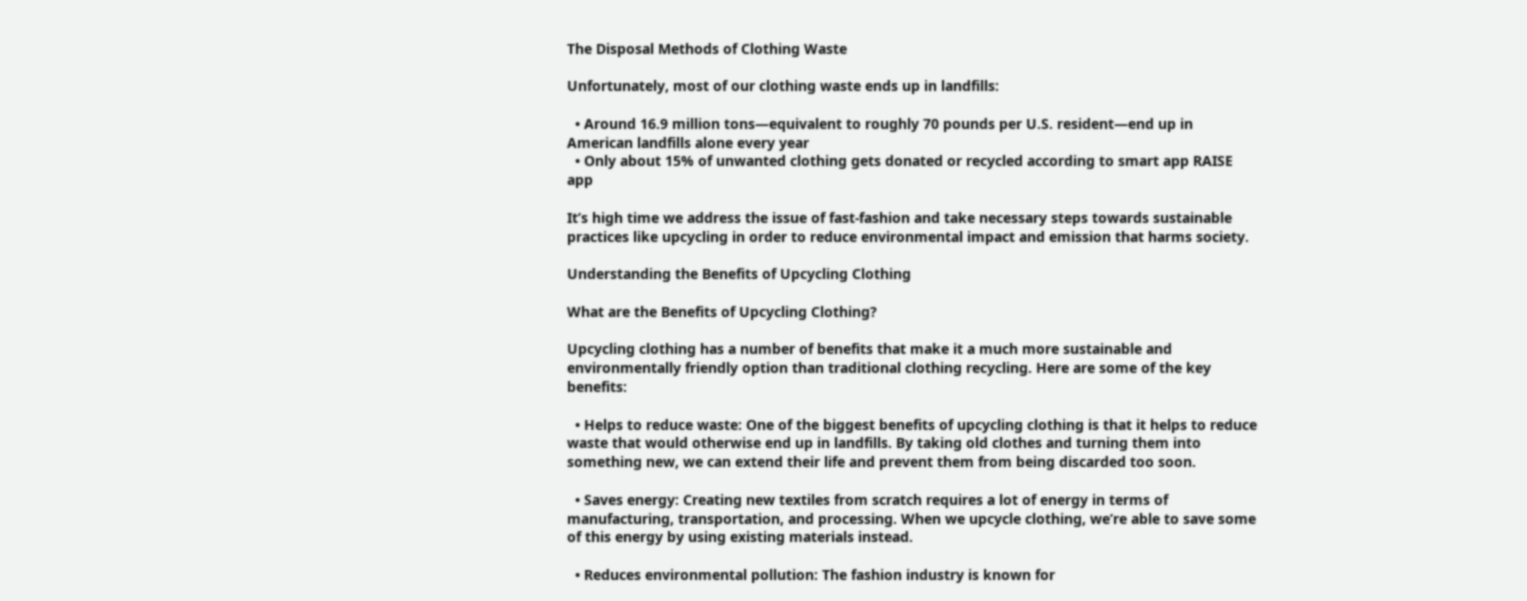The Disposal Methods of Clothing Waste

Unfortunately, most of our clothing waste ends up in landfills:

  • Around 16.9 million tons—equivalent to roughly 70 pounds per U.S. resident—end up in American landfills alone every year
  • Only about 15% of unwanted clothing gets donated or recycled according to smart app RAISE app

It’s high time we address the issue of fast-fashion and take necessary steps towards sustainable practices like upcycling in order to reduce environmental impact and emission that harms society.

Understanding the Benefits of Upcycling Clothing

What are the Benefits of Upcycling Clothing?

Upcycling clothing has a number of benefits that make it a much more sustainable and environmentally friendly option than traditional clothing recycling. Here are some of the key benefits:

  • Helps to reduce waste: One of the biggest benefits of upcycling clothing is that it helps to reduce waste that would otherwise end up in landfills. By taking old clothes and turning them into something new, we can extend their life and prevent them from being discarded too soon.

  • Saves energy: Creating new textiles from scratch requires a lot of energy in terms of manufacturing, transportation, and processing. When we upcycle clothing, we’re able to save some of this energy by using existing materials instead.

  • Reduces environmental pollution: The fashion industry is known for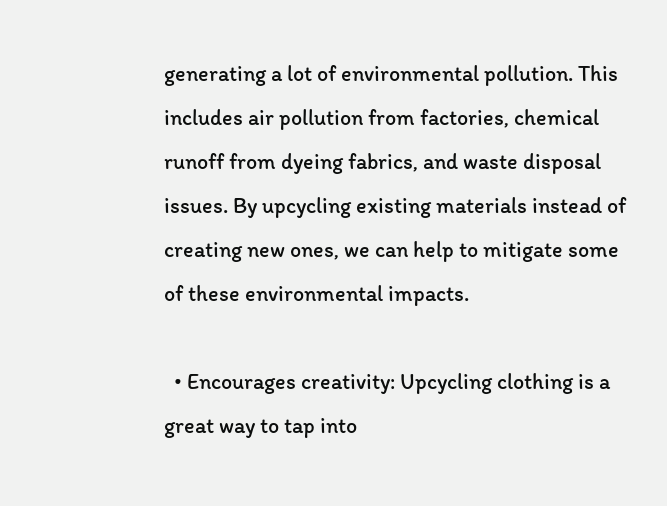generating a lot of environmental pollution. This includes air pollution from factories, chemical runoff from dyeing fabrics, and waste disposal issues. By upcycling existing materials instead of creating new ones, we can help to mitigate some of these environmental impacts.

  • Encourages creativity: Upcycling clothing is a great way to tap into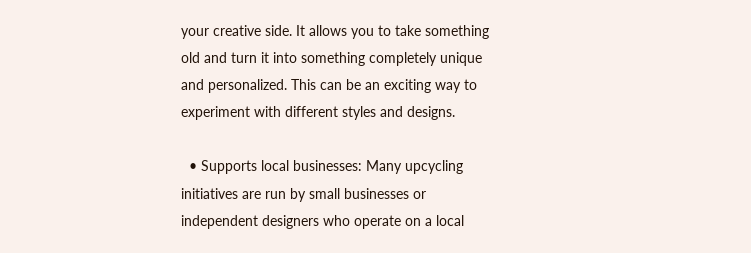your creative side. It allows you to take something old and turn it into something completely unique and personalized. This can be an exciting way to experiment with different styles and designs.

  • Supports local businesses: Many upcycling initiatives are run by small businesses or independent designers who operate on a local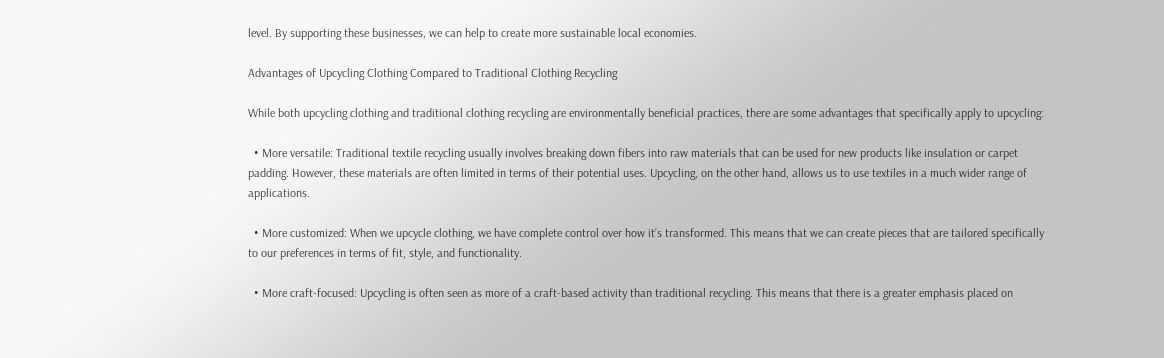level. By supporting these businesses, we can help to create more sustainable local economies.

Advantages of Upcycling Clothing Compared to Traditional Clothing Recycling

While both upcycling clothing and traditional clothing recycling are environmentally beneficial practices, there are some advantages that specifically apply to upcycling:

  • More versatile: Traditional textile recycling usually involves breaking down fibers into raw materials that can be used for new products like insulation or carpet padding. However, these materials are often limited in terms of their potential uses. Upcycling, on the other hand, allows us to use textiles in a much wider range of applications.

  • More customized: When we upcycle clothing, we have complete control over how it’s transformed. This means that we can create pieces that are tailored specifically to our preferences in terms of fit, style, and functionality.

  • More craft-focused: Upcycling is often seen as more of a craft-based activity than traditional recycling. This means that there is a greater emphasis placed on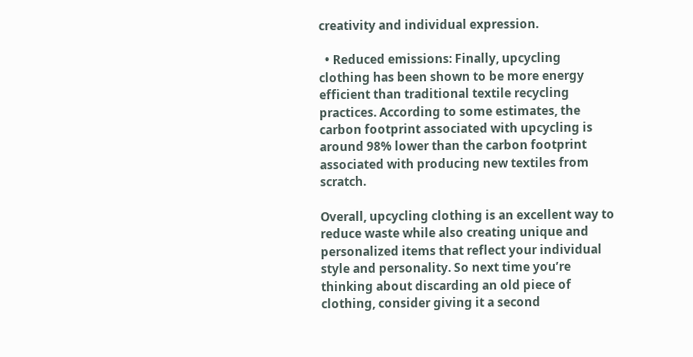creativity and individual expression.

  • Reduced emissions: Finally, upcycling clothing has been shown to be more energy efficient than traditional textile recycling practices. According to some estimates, the carbon footprint associated with upcycling is around 98% lower than the carbon footprint associated with producing new textiles from scratch.

Overall, upcycling clothing is an excellent way to reduce waste while also creating unique and personalized items that reflect your individual style and personality. So next time you’re thinking about discarding an old piece of clothing, consider giving it a second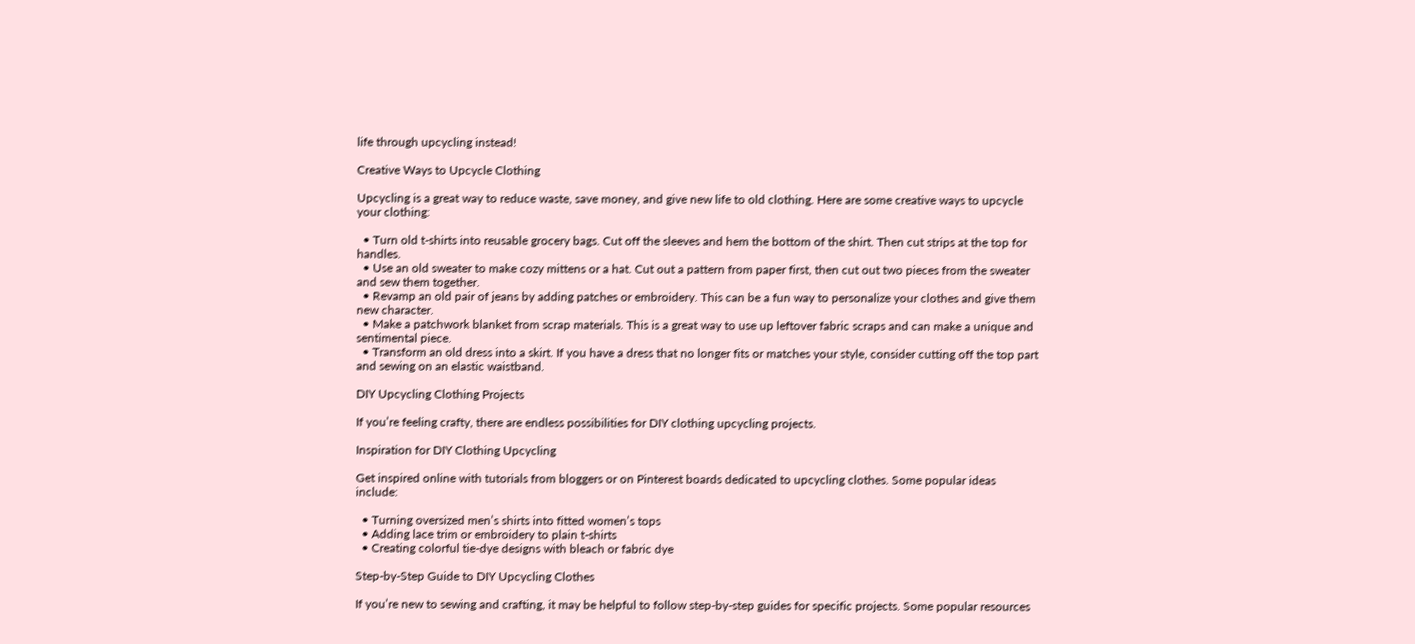life through upcycling instead!

Creative Ways to Upcycle Clothing

Upcycling is a great way to reduce waste, save money, and give new life to old clothing. Here are some creative ways to upcycle your clothing:

  • Turn old t-shirts into reusable grocery bags. Cut off the sleeves and hem the bottom of the shirt. Then cut strips at the top for handles.
  • Use an old sweater to make cozy mittens or a hat. Cut out a pattern from paper first, then cut out two pieces from the sweater and sew them together.
  • Revamp an old pair of jeans by adding patches or embroidery. This can be a fun way to personalize your clothes and give them new character.
  • Make a patchwork blanket from scrap materials. This is a great way to use up leftover fabric scraps and can make a unique and sentimental piece.
  • Transform an old dress into a skirt. If you have a dress that no longer fits or matches your style, consider cutting off the top part and sewing on an elastic waistband.

DIY Upcycling Clothing Projects

If you’re feeling crafty, there are endless possibilities for DIY clothing upcycling projects.

Inspiration for DIY Clothing Upcycling

Get inspired online with tutorials from bloggers or on Pinterest boards dedicated to upcycling clothes. Some popular ideas include:

  • Turning oversized men’s shirts into fitted women’s tops
  • Adding lace trim or embroidery to plain t-shirts
  • Creating colorful tie-dye designs with bleach or fabric dye

Step-by-Step Guide to DIY Upcycling Clothes

If you’re new to sewing and crafting, it may be helpful to follow step-by-step guides for specific projects. Some popular resources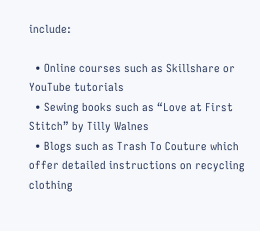include:

  • Online courses such as Skillshare or YouTube tutorials
  • Sewing books such as “Love at First Stitch” by Tilly Walnes
  • Blogs such as Trash To Couture which offer detailed instructions on recycling clothing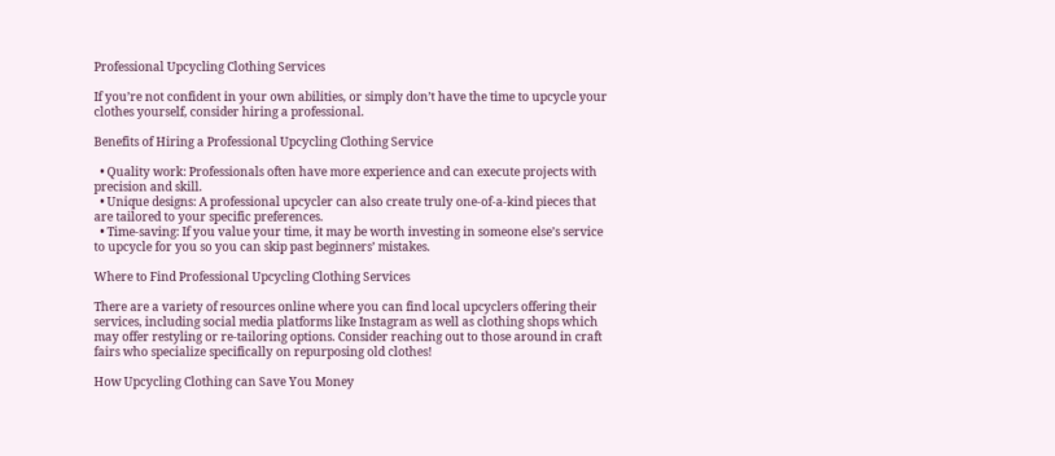Professional Upcycling Clothing Services

If you’re not confident in your own abilities, or simply don’t have the time to upcycle your clothes yourself, consider hiring a professional.

Benefits of Hiring a Professional Upcycling Clothing Service

  • Quality work: Professionals often have more experience and can execute projects with precision and skill.
  • Unique designs: A professional upcycler can also create truly one-of-a-kind pieces that are tailored to your specific preferences.
  • Time-saving: If you value your time, it may be worth investing in someone else’s service to upcycle for you so you can skip past beginners’ mistakes.

Where to Find Professional Upcycling Clothing Services

There are a variety of resources online where you can find local upcyclers offering their services, including social media platforms like Instagram as well as clothing shops which may offer restyling or re-tailoring options. Consider reaching out to those around in craft fairs who specialize specifically on repurposing old clothes!

How Upcycling Clothing can Save You Money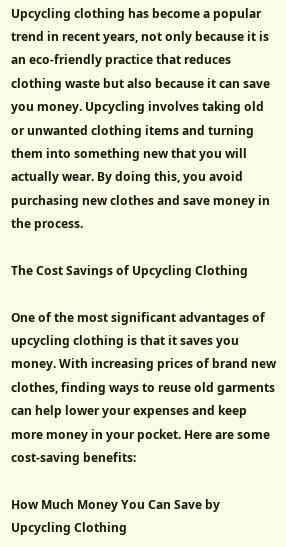Upcycling clothing has become a popular trend in recent years, not only because it is an eco-friendly practice that reduces clothing waste but also because it can save you money. Upcycling involves taking old or unwanted clothing items and turning them into something new that you will actually wear. By doing this, you avoid purchasing new clothes and save money in the process.

The Cost Savings of Upcycling Clothing

One of the most significant advantages of upcycling clothing is that it saves you money. With increasing prices of brand new clothes, finding ways to reuse old garments can help lower your expenses and keep more money in your pocket. Here are some cost-saving benefits:

How Much Money You Can Save by Upcycling Clothing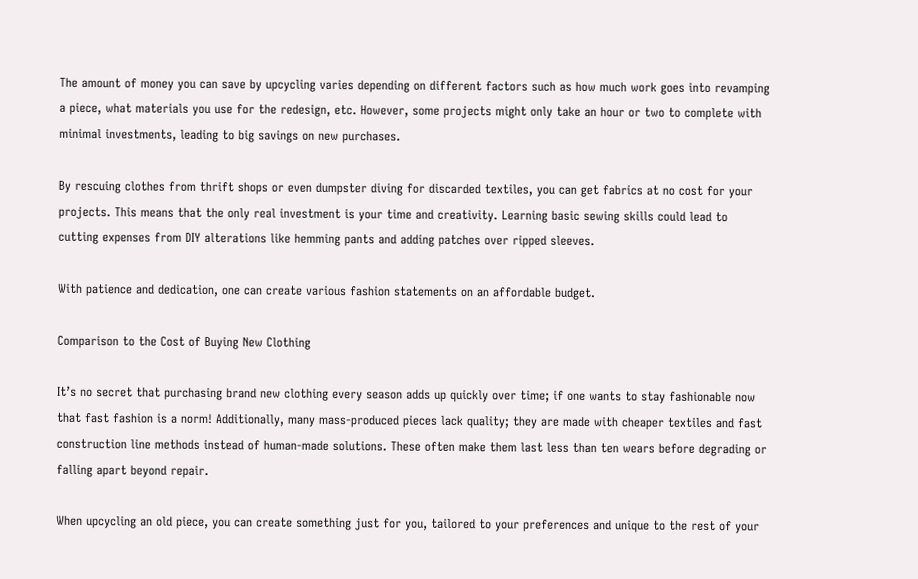The amount of money you can save by upcycling varies depending on different factors such as how much work goes into revamping a piece, what materials you use for the redesign, etc. However, some projects might only take an hour or two to complete with minimal investments, leading to big savings on new purchases.

By rescuing clothes from thrift shops or even dumpster diving for discarded textiles, you can get fabrics at no cost for your projects. This means that the only real investment is your time and creativity. Learning basic sewing skills could lead to cutting expenses from DIY alterations like hemming pants and adding patches over ripped sleeves.

With patience and dedication, one can create various fashion statements on an affordable budget.

Comparison to the Cost of Buying New Clothing

It’s no secret that purchasing brand new clothing every season adds up quickly over time; if one wants to stay fashionable now that fast fashion is a norm! Additionally, many mass-produced pieces lack quality; they are made with cheaper textiles and fast construction line methods instead of human-made solutions. These often make them last less than ten wears before degrading or falling apart beyond repair.

When upcycling an old piece, you can create something just for you, tailored to your preferences and unique to the rest of your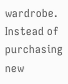wardrobe. Instead of purchasing new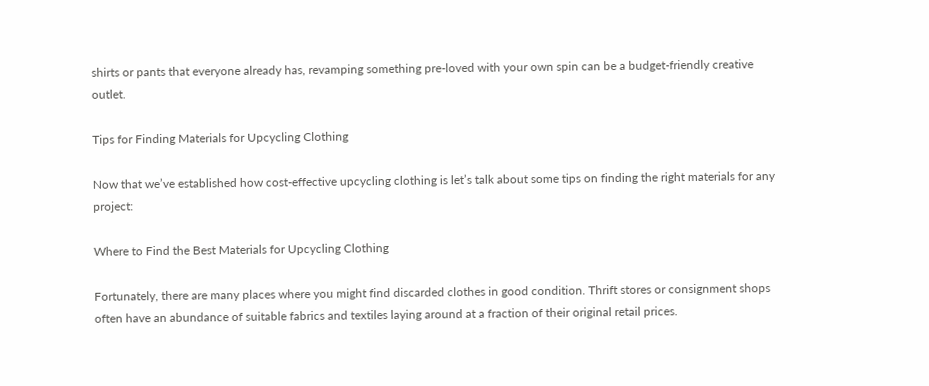shirts or pants that everyone already has, revamping something pre-loved with your own spin can be a budget-friendly creative outlet.

Tips for Finding Materials for Upcycling Clothing

Now that we’ve established how cost-effective upcycling clothing is let’s talk about some tips on finding the right materials for any project:

Where to Find the Best Materials for Upcycling Clothing

Fortunately, there are many places where you might find discarded clothes in good condition. Thrift stores or consignment shops often have an abundance of suitable fabrics and textiles laying around at a fraction of their original retail prices.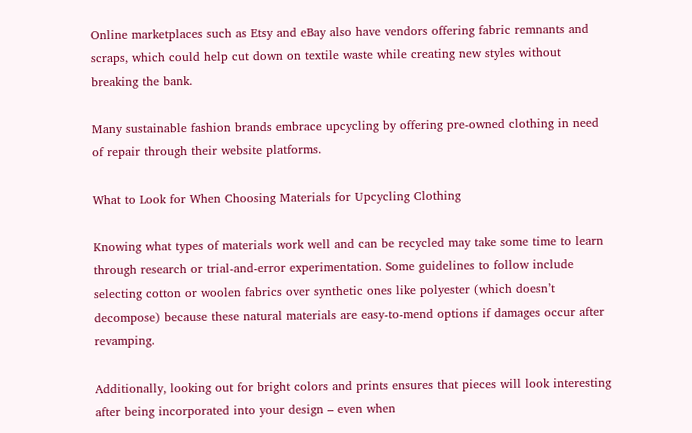Online marketplaces such as Etsy and eBay also have vendors offering fabric remnants and scraps, which could help cut down on textile waste while creating new styles without breaking the bank.

Many sustainable fashion brands embrace upcycling by offering pre-owned clothing in need of repair through their website platforms.

What to Look for When Choosing Materials for Upcycling Clothing

Knowing what types of materials work well and can be recycled may take some time to learn through research or trial-and-error experimentation. Some guidelines to follow include selecting cotton or woolen fabrics over synthetic ones like polyester (which doesn’t decompose) because these natural materials are easy-to-mend options if damages occur after revamping.

Additionally, looking out for bright colors and prints ensures that pieces will look interesting after being incorporated into your design – even when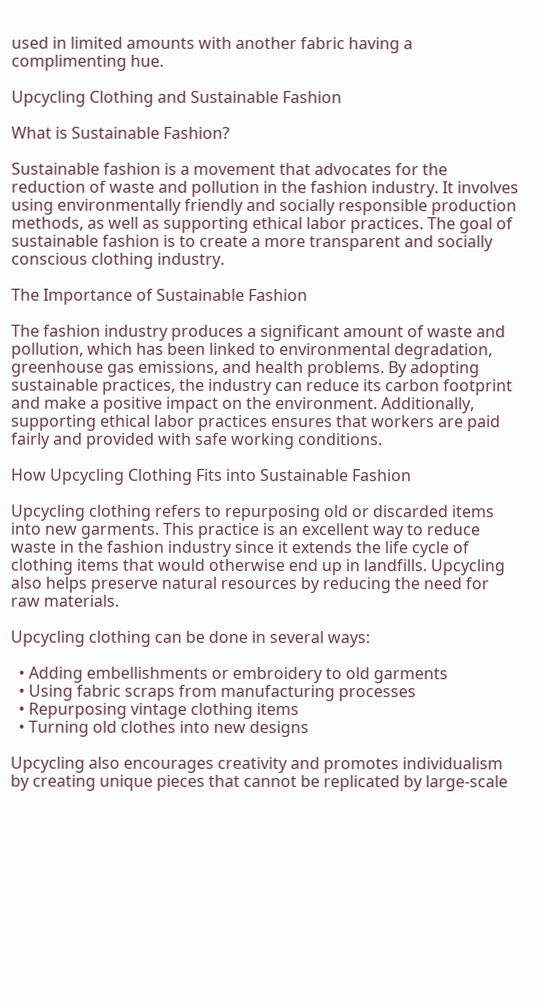used in limited amounts with another fabric having a complimenting hue.

Upcycling Clothing and Sustainable Fashion

What is Sustainable Fashion?

Sustainable fashion is a movement that advocates for the reduction of waste and pollution in the fashion industry. It involves using environmentally friendly and socially responsible production methods, as well as supporting ethical labor practices. The goal of sustainable fashion is to create a more transparent and socially conscious clothing industry.

The Importance of Sustainable Fashion

The fashion industry produces a significant amount of waste and pollution, which has been linked to environmental degradation, greenhouse gas emissions, and health problems. By adopting sustainable practices, the industry can reduce its carbon footprint and make a positive impact on the environment. Additionally, supporting ethical labor practices ensures that workers are paid fairly and provided with safe working conditions.

How Upcycling Clothing Fits into Sustainable Fashion

Upcycling clothing refers to repurposing old or discarded items into new garments. This practice is an excellent way to reduce waste in the fashion industry since it extends the life cycle of clothing items that would otherwise end up in landfills. Upcycling also helps preserve natural resources by reducing the need for raw materials.

Upcycling clothing can be done in several ways:

  • Adding embellishments or embroidery to old garments
  • Using fabric scraps from manufacturing processes
  • Repurposing vintage clothing items
  • Turning old clothes into new designs

Upcycling also encourages creativity and promotes individualism by creating unique pieces that cannot be replicated by large-scale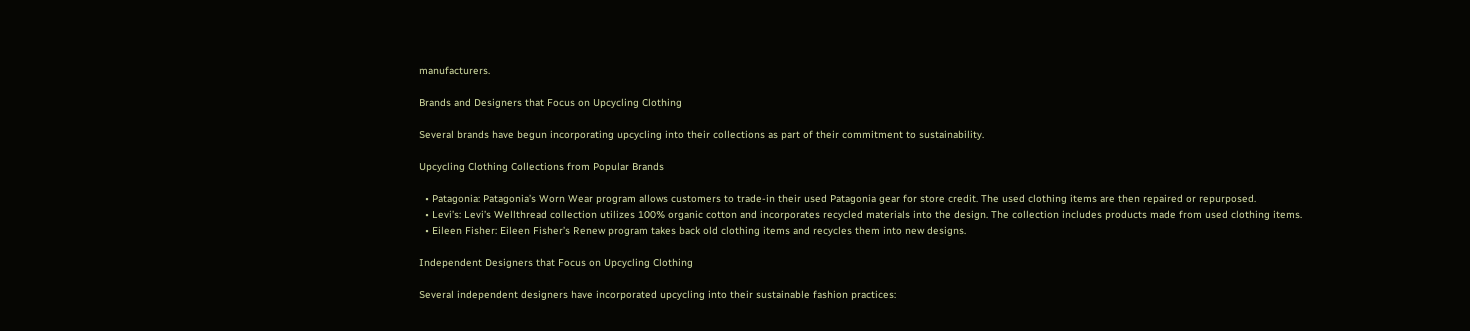manufacturers.

Brands and Designers that Focus on Upcycling Clothing

Several brands have begun incorporating upcycling into their collections as part of their commitment to sustainability.

Upcycling Clothing Collections from Popular Brands

  • Patagonia: Patagonia’s Worn Wear program allows customers to trade-in their used Patagonia gear for store credit. The used clothing items are then repaired or repurposed.
  • Levi’s: Levi’s Wellthread collection utilizes 100% organic cotton and incorporates recycled materials into the design. The collection includes products made from used clothing items.
  • Eileen Fisher: Eileen Fisher’s Renew program takes back old clothing items and recycles them into new designs.

Independent Designers that Focus on Upcycling Clothing

Several independent designers have incorporated upcycling into their sustainable fashion practices: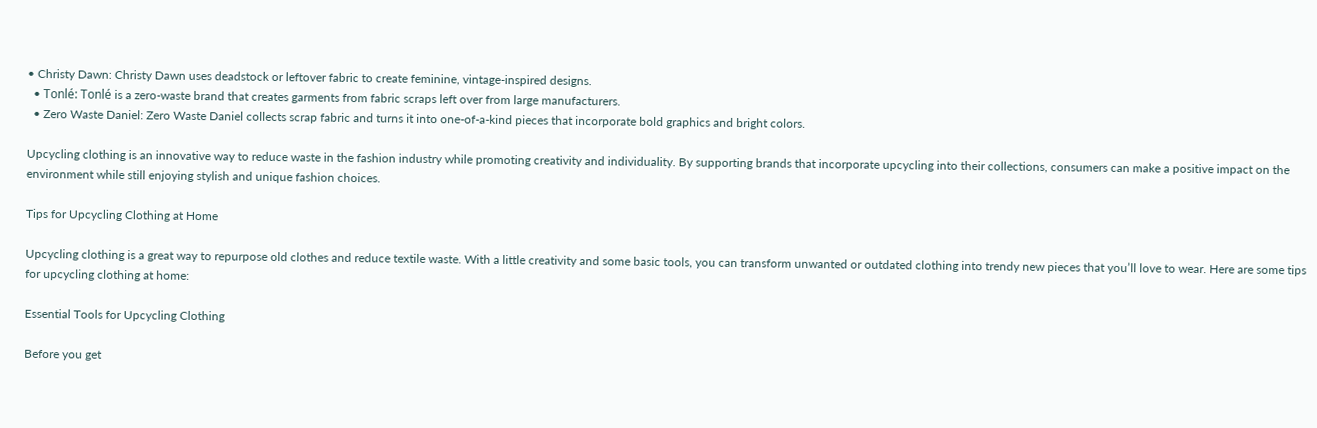• Christy Dawn: Christy Dawn uses deadstock or leftover fabric to create feminine, vintage-inspired designs.
  • Tonlé: Tonlé is a zero-waste brand that creates garments from fabric scraps left over from large manufacturers.
  • Zero Waste Daniel: Zero Waste Daniel collects scrap fabric and turns it into one-of-a-kind pieces that incorporate bold graphics and bright colors.

Upcycling clothing is an innovative way to reduce waste in the fashion industry while promoting creativity and individuality. By supporting brands that incorporate upcycling into their collections, consumers can make a positive impact on the environment while still enjoying stylish and unique fashion choices.

Tips for Upcycling Clothing at Home

Upcycling clothing is a great way to repurpose old clothes and reduce textile waste. With a little creativity and some basic tools, you can transform unwanted or outdated clothing into trendy new pieces that you’ll love to wear. Here are some tips for upcycling clothing at home:

Essential Tools for Upcycling Clothing

Before you get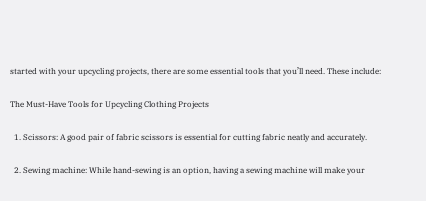started with your upcycling projects, there are some essential tools that you’ll need. These include:

The Must-Have Tools for Upcycling Clothing Projects

  1. Scissors: A good pair of fabric scissors is essential for cutting fabric neatly and accurately.

  2. Sewing machine: While hand-sewing is an option, having a sewing machine will make your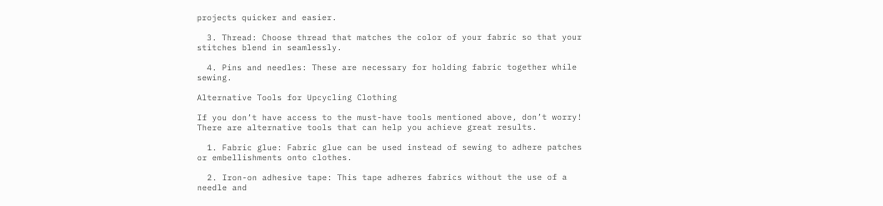projects quicker and easier.

  3. Thread: Choose thread that matches the color of your fabric so that your stitches blend in seamlessly.

  4. Pins and needles: These are necessary for holding fabric together while sewing.

Alternative Tools for Upcycling Clothing

If you don’t have access to the must-have tools mentioned above, don’t worry! There are alternative tools that can help you achieve great results.

  1. Fabric glue: Fabric glue can be used instead of sewing to adhere patches or embellishments onto clothes.

  2. Iron-on adhesive tape: This tape adheres fabrics without the use of a needle and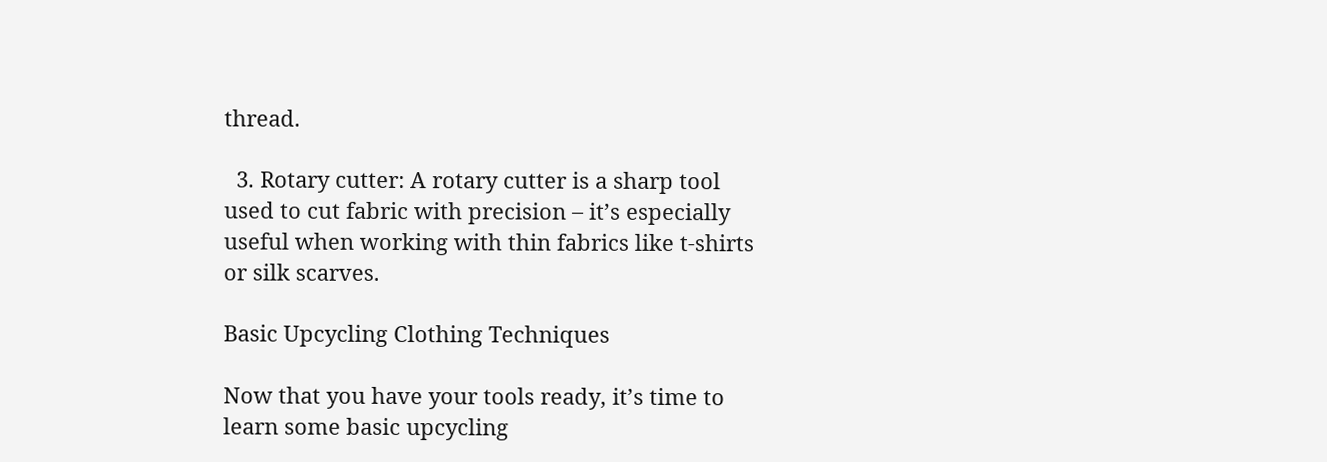thread.

  3. Rotary cutter: A rotary cutter is a sharp tool used to cut fabric with precision – it’s especially useful when working with thin fabrics like t-shirts or silk scarves.

Basic Upcycling Clothing Techniques

Now that you have your tools ready, it’s time to learn some basic upcycling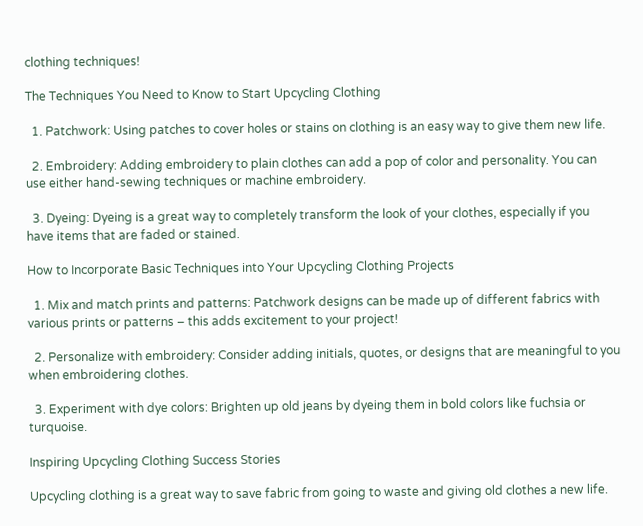clothing techniques!

The Techniques You Need to Know to Start Upcycling Clothing

  1. Patchwork: Using patches to cover holes or stains on clothing is an easy way to give them new life.

  2. Embroidery: Adding embroidery to plain clothes can add a pop of color and personality. You can use either hand-sewing techniques or machine embroidery.

  3. Dyeing: Dyeing is a great way to completely transform the look of your clothes, especially if you have items that are faded or stained.

How to Incorporate Basic Techniques into Your Upcycling Clothing Projects

  1. Mix and match prints and patterns: Patchwork designs can be made up of different fabrics with various prints or patterns – this adds excitement to your project!

  2. Personalize with embroidery: Consider adding initials, quotes, or designs that are meaningful to you when embroidering clothes.

  3. Experiment with dye colors: Brighten up old jeans by dyeing them in bold colors like fuchsia or turquoise.

Inspiring Upcycling Clothing Success Stories

Upcycling clothing is a great way to save fabric from going to waste and giving old clothes a new life.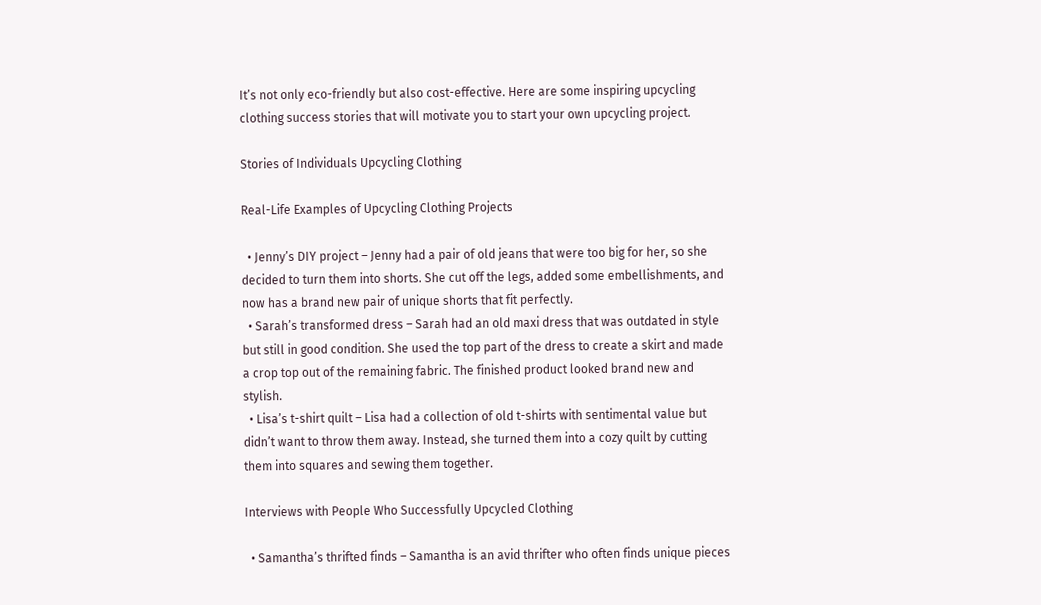It’s not only eco-friendly but also cost-effective. Here are some inspiring upcycling clothing success stories that will motivate you to start your own upcycling project.

Stories of Individuals Upcycling Clothing

Real-Life Examples of Upcycling Clothing Projects

  • Jenny’s DIY project – Jenny had a pair of old jeans that were too big for her, so she decided to turn them into shorts. She cut off the legs, added some embellishments, and now has a brand new pair of unique shorts that fit perfectly.
  • Sarah’s transformed dress – Sarah had an old maxi dress that was outdated in style but still in good condition. She used the top part of the dress to create a skirt and made a crop top out of the remaining fabric. The finished product looked brand new and stylish.
  • Lisa’s t-shirt quilt – Lisa had a collection of old t-shirts with sentimental value but didn’t want to throw them away. Instead, she turned them into a cozy quilt by cutting them into squares and sewing them together.

Interviews with People Who Successfully Upcycled Clothing

  • Samantha’s thrifted finds – Samantha is an avid thrifter who often finds unique pieces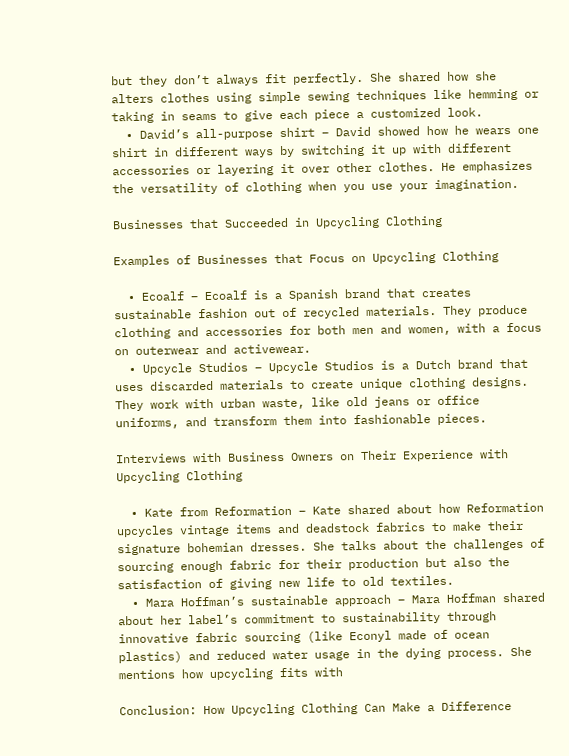but they don’t always fit perfectly. She shared how she alters clothes using simple sewing techniques like hemming or taking in seams to give each piece a customized look.
  • David’s all-purpose shirt – David showed how he wears one shirt in different ways by switching it up with different accessories or layering it over other clothes. He emphasizes the versatility of clothing when you use your imagination.

Businesses that Succeeded in Upcycling Clothing

Examples of Businesses that Focus on Upcycling Clothing

  • Ecoalf – Ecoalf is a Spanish brand that creates sustainable fashion out of recycled materials. They produce clothing and accessories for both men and women, with a focus on outerwear and activewear.
  • Upcycle Studios – Upcycle Studios is a Dutch brand that uses discarded materials to create unique clothing designs. They work with urban waste, like old jeans or office uniforms, and transform them into fashionable pieces.

Interviews with Business Owners on Their Experience with Upcycling Clothing

  • Kate from Reformation – Kate shared about how Reformation upcycles vintage items and deadstock fabrics to make their signature bohemian dresses. She talks about the challenges of sourcing enough fabric for their production but also the satisfaction of giving new life to old textiles.
  • Mara Hoffman’s sustainable approach – Mara Hoffman shared about her label’s commitment to sustainability through innovative fabric sourcing (like Econyl made of ocean plastics) and reduced water usage in the dying process. She mentions how upcycling fits with

Conclusion: How Upcycling Clothing Can Make a Difference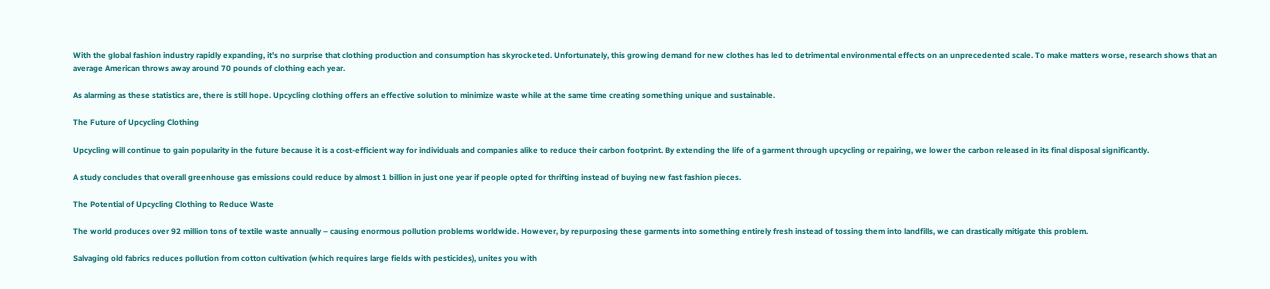With the global fashion industry rapidly expanding, it’s no surprise that clothing production and consumption has skyrocketed. Unfortunately, this growing demand for new clothes has led to detrimental environmental effects on an unprecedented scale. To make matters worse, research shows that an average American throws away around 70 pounds of clothing each year.

As alarming as these statistics are, there is still hope. Upcycling clothing offers an effective solution to minimize waste while at the same time creating something unique and sustainable.

The Future of Upcycling Clothing

Upcycling will continue to gain popularity in the future because it is a cost-efficient way for individuals and companies alike to reduce their carbon footprint. By extending the life of a garment through upcycling or repairing, we lower the carbon released in its final disposal significantly.

A study concludes that overall greenhouse gas emissions could reduce by almost 1 billion in just one year if people opted for thrifting instead of buying new fast fashion pieces.

The Potential of Upcycling Clothing to Reduce Waste

The world produces over 92 million tons of textile waste annually – causing enormous pollution problems worldwide. However, by repurposing these garments into something entirely fresh instead of tossing them into landfills, we can drastically mitigate this problem.

Salvaging old fabrics reduces pollution from cotton cultivation (which requires large fields with pesticides), unites you with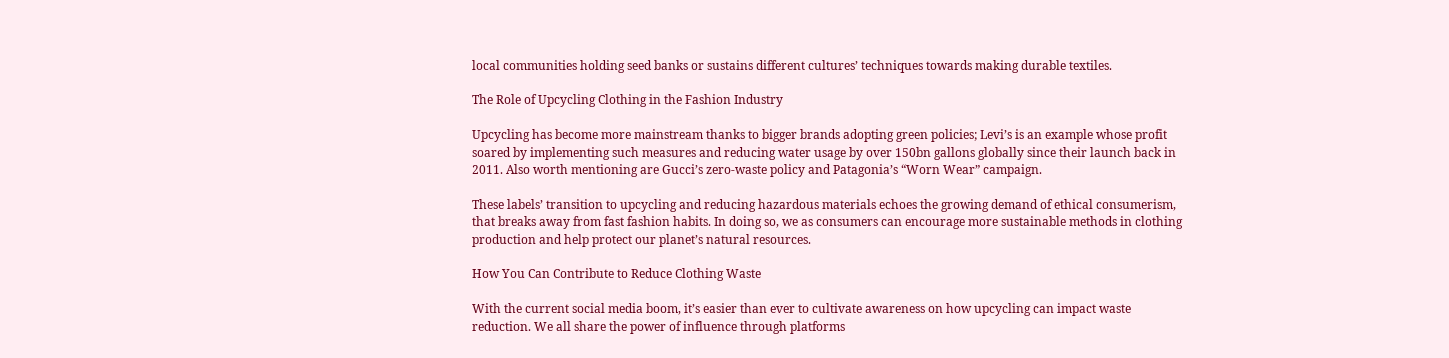local communities holding seed banks or sustains different cultures’ techniques towards making durable textiles.

The Role of Upcycling Clothing in the Fashion Industry

Upcycling has become more mainstream thanks to bigger brands adopting green policies; Levi’s is an example whose profit soared by implementing such measures and reducing water usage by over 150bn gallons globally since their launch back in 2011. Also worth mentioning are Gucci’s zero-waste policy and Patagonia’s “Worn Wear” campaign.

These labels’ transition to upcycling and reducing hazardous materials echoes the growing demand of ethical consumerism, that breaks away from fast fashion habits. In doing so, we as consumers can encourage more sustainable methods in clothing production and help protect our planet’s natural resources.

How You Can Contribute to Reduce Clothing Waste

With the current social media boom, it’s easier than ever to cultivate awareness on how upcycling can impact waste reduction. We all share the power of influence through platforms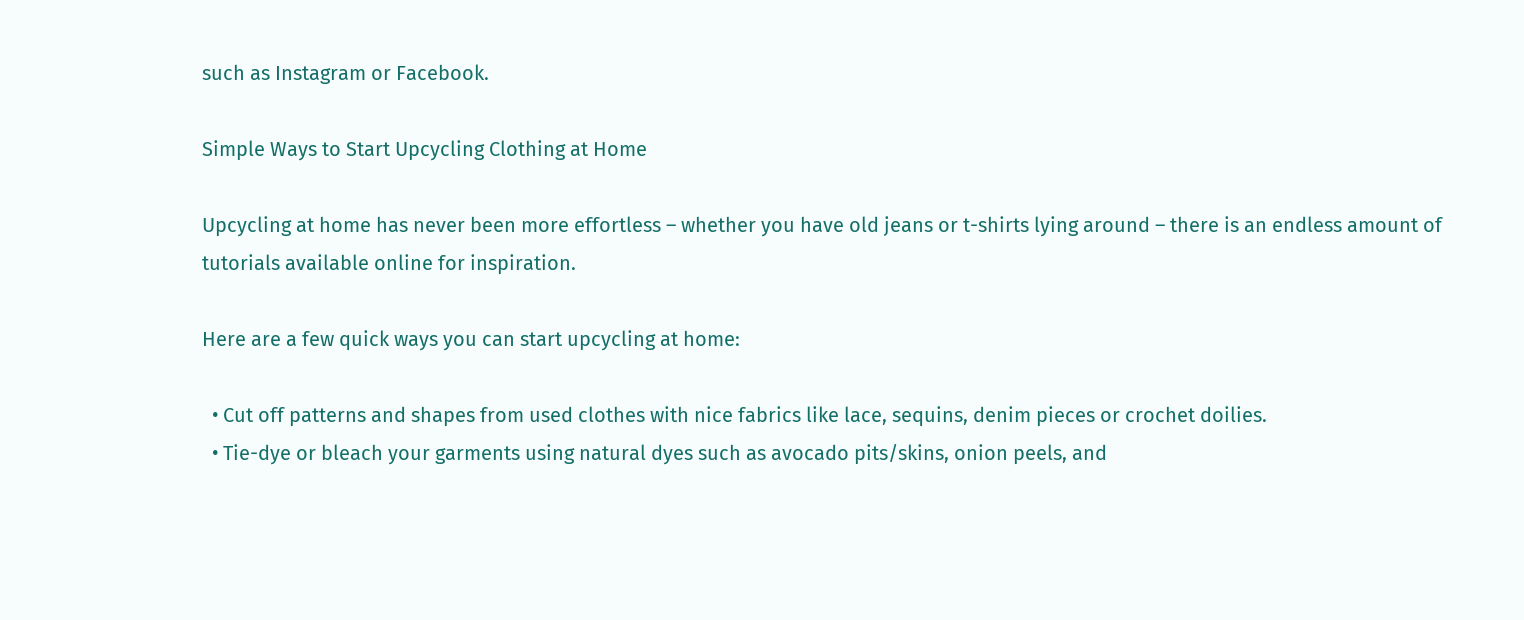such as Instagram or Facebook.

Simple Ways to Start Upcycling Clothing at Home

Upcycling at home has never been more effortless – whether you have old jeans or t-shirts lying around – there is an endless amount of tutorials available online for inspiration.

Here are a few quick ways you can start upcycling at home:

  • Cut off patterns and shapes from used clothes with nice fabrics like lace, sequins, denim pieces or crochet doilies.
  • Tie-dye or bleach your garments using natural dyes such as avocado pits/skins, onion peels, and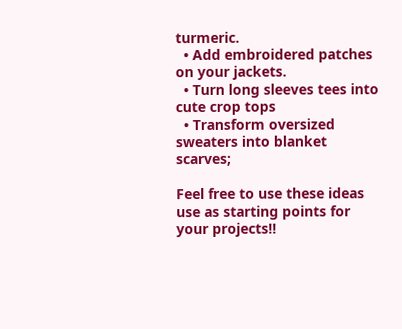turmeric.
  • Add embroidered patches on your jackets.
  • Turn long sleeves tees into cute crop tops
  • Transform oversized sweaters into blanket scarves;

Feel free to use these ideas use as starting points for your projects!!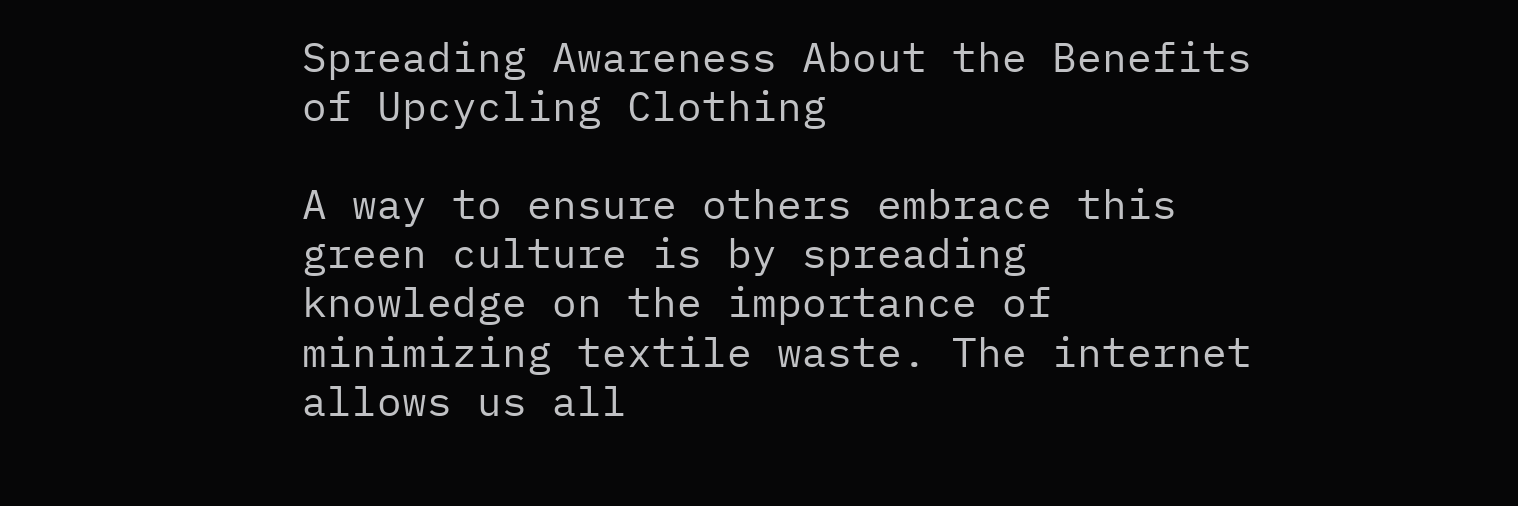Spreading Awareness About the Benefits of Upcycling Clothing

A way to ensure others embrace this green culture is by spreading knowledge on the importance of minimizing textile waste. The internet allows us all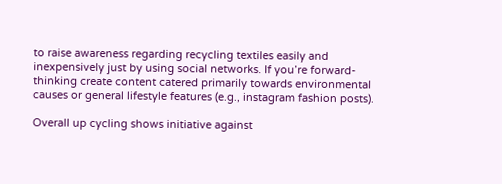to raise awareness regarding recycling textiles easily and inexpensively just by using social networks. If you’re forward-thinking create content catered primarily towards environmental causes or general lifestyle features (e.g., instagram fashion posts).

Overall up cycling shows initiative against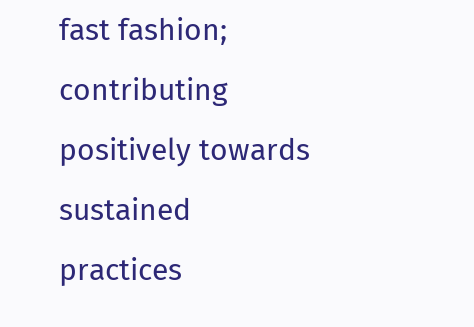fast fashion; contributing positively towards sustained practices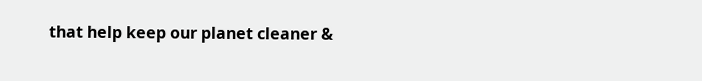that help keep our planet cleaner &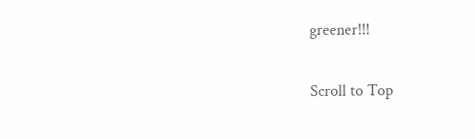greener!!!

Scroll to Top